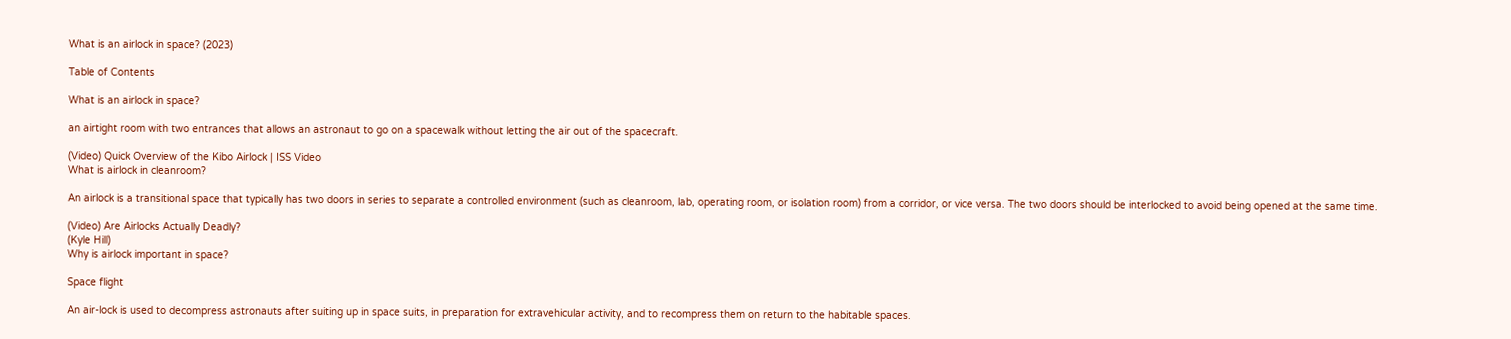What is an airlock in space? (2023)

Table of Contents

What is an airlock in space?

an airtight room with two entrances that allows an astronaut to go on a spacewalk without letting the air out of the spacecraft.

(Video) Quick Overview of the Kibo Airlock | ISS Video
What is airlock in cleanroom?

An airlock is a transitional space that typically has two doors in series to separate a controlled environment (such as cleanroom, lab, operating room, or isolation room) from a corridor, or vice versa. The two doors should be interlocked to avoid being opened at the same time.

(Video) Are Airlocks Actually Deadly?
(Kyle Hill)
Why is airlock important in space?

Space flight

An air-lock is used to decompress astronauts after suiting up in space suits, in preparation for extravehicular activity, and to recompress them on return to the habitable spaces.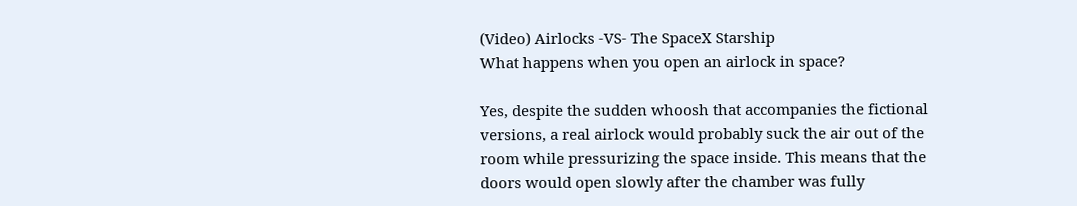(Video) Airlocks -VS- The SpaceX Starship
What happens when you open an airlock in space?

Yes, despite the sudden whoosh that accompanies the fictional versions, a real airlock would probably suck the air out of the room while pressurizing the space inside. This means that the doors would open slowly after the chamber was fully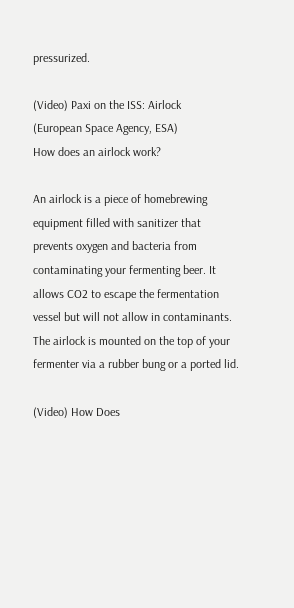pressurized.

(Video) Paxi on the ISS: Airlock
(European Space Agency, ESA)
How does an airlock work?

An airlock is a piece of homebrewing equipment filled with sanitizer that prevents oxygen and bacteria from contaminating your fermenting beer. It allows CO2 to escape the fermentation vessel but will not allow in contaminants. The airlock is mounted on the top of your fermenter via a rubber bung or a ported lid.

(Video) How Does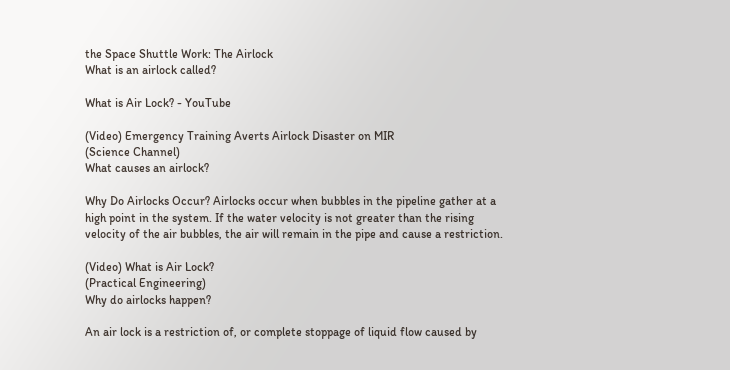the Space Shuttle Work: The Airlock
What is an airlock called?

What is Air Lock? - YouTube

(Video) Emergency Training Averts Airlock Disaster on MIR
(Science Channel)
What causes an airlock?

Why Do Airlocks Occur? Airlocks occur when bubbles in the pipeline gather at a high point in the system. If the water velocity is not greater than the rising velocity of the air bubbles, the air will remain in the pipe and cause a restriction.

(Video) What is Air Lock?
(Practical Engineering)
Why do airlocks happen?

An air lock is a restriction of, or complete stoppage of liquid flow caused by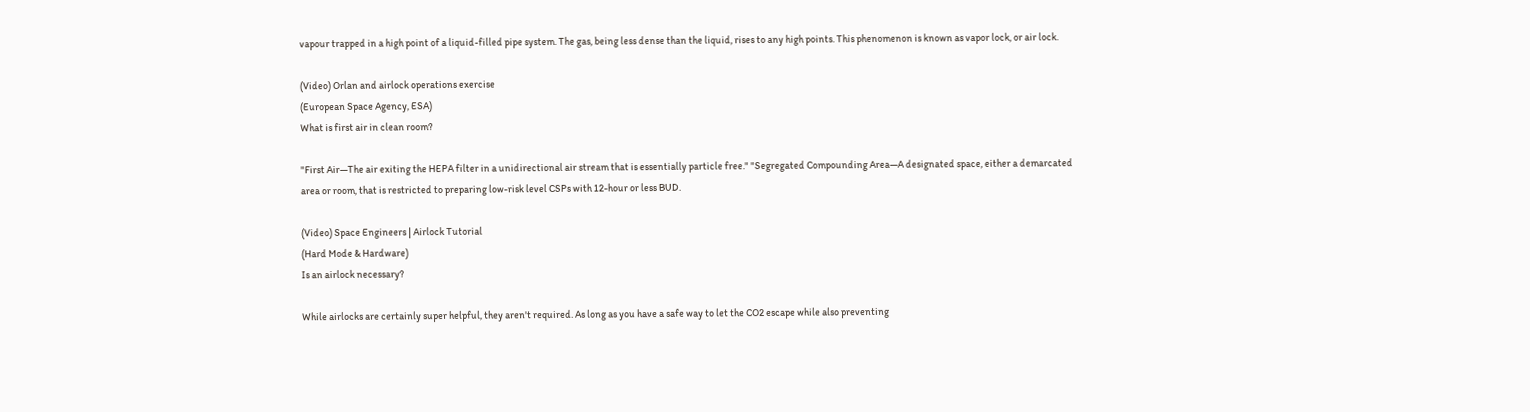vapour trapped in a high point of a liquid-filled pipe system. The gas, being less dense than the liquid, rises to any high points. This phenomenon is known as vapor lock, or air lock.

(Video) Orlan and airlock operations exercise
(European Space Agency, ESA)
What is first air in clean room?

"First Air—The air exiting the HEPA filter in a unidirectional air stream that is essentially particle free." "Segregated Compounding Area—A designated space, either a demarcated area or room, that is restricted to preparing low-risk level CSPs with 12-hour or less BUD.

(Video) Space Engineers | Airlock Tutorial
(Hard Mode & Hardware)
Is an airlock necessary?

While airlocks are certainly super helpful, they aren't required. As long as you have a safe way to let the CO2 escape while also preventing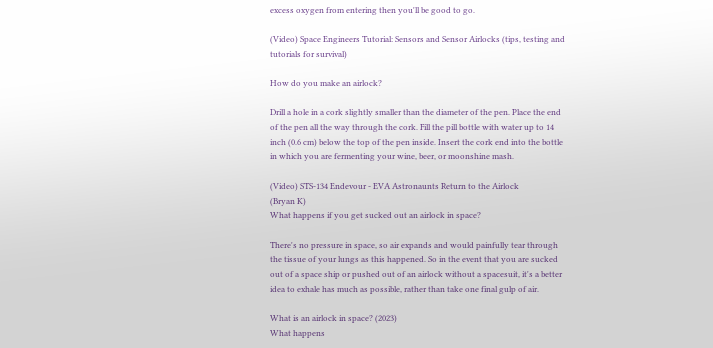excess oxygen from entering then you'll be good to go.

(Video) Space Engineers Tutorial: Sensors and Sensor Airlocks (tips, testing and tutorials for survival)

How do you make an airlock?

Drill a hole in a cork slightly smaller than the diameter of the pen. Place the end of the pen all the way through the cork. Fill the pill bottle with water up to 14 inch (0.6 cm) below the top of the pen inside. Insert the cork end into the bottle in which you are fermenting your wine, beer, or moonshine mash.

(Video) STS-134 Endevour - EVA Astronaunts Return to the Airlock
(Bryan K)
What happens if you get sucked out an airlock in space?

There's no pressure in space, so air expands and would painfully tear through the tissue of your lungs as this happened. So in the event that you are sucked out of a space ship or pushed out of an airlock without a spacesuit, it's a better idea to exhale has much as possible, rather than take one final gulp of air.

What is an airlock in space? (2023)
What happens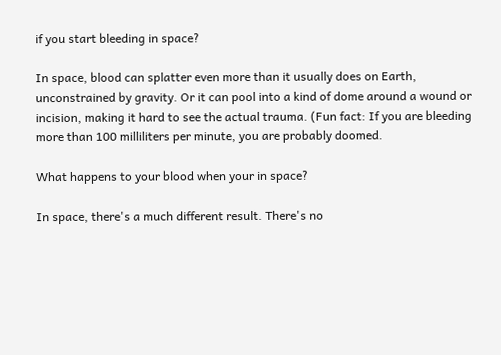if you start bleeding in space?

In space, blood can splatter even more than it usually does on Earth, unconstrained by gravity. Or it can pool into a kind of dome around a wound or incision, making it hard to see the actual trauma. (Fun fact: If you are bleeding more than 100 milliliters per minute, you are probably doomed.

What happens to your blood when your in space?

In space, there's a much different result. There's no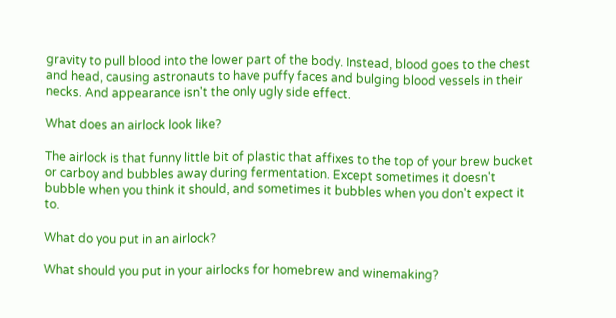gravity to pull blood into the lower part of the body. Instead, blood goes to the chest and head, causing astronauts to have puffy faces and bulging blood vessels in their necks. And appearance isn't the only ugly side effect.

What does an airlock look like?

The airlock is that funny little bit of plastic that affixes to the top of your brew bucket or carboy and bubbles away during fermentation. Except sometimes it doesn't bubble when you think it should, and sometimes it bubbles when you don't expect it to.

What do you put in an airlock?

What should you put in your airlocks for homebrew and winemaking?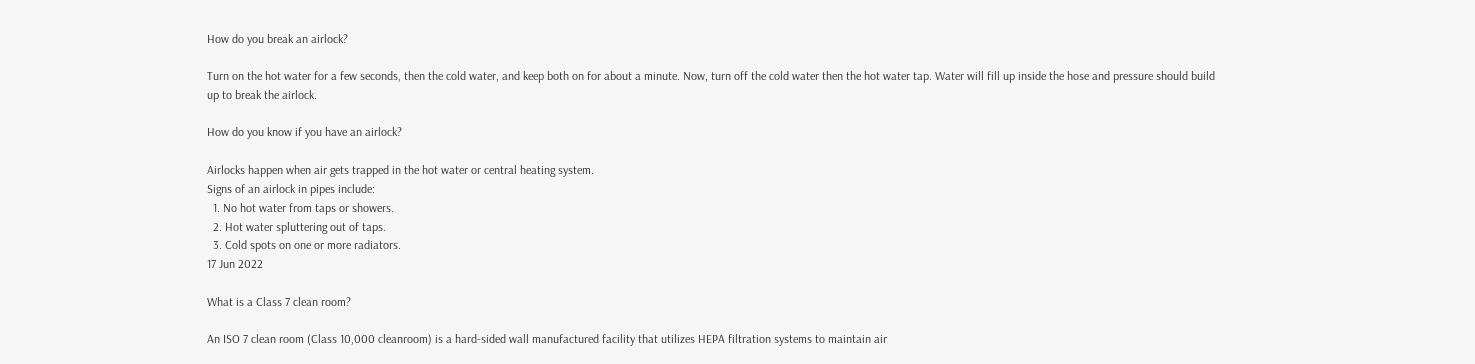How do you break an airlock?

Turn on the hot water for a few seconds, then the cold water, and keep both on for about a minute. Now, turn off the cold water then the hot water tap. Water will fill up inside the hose and pressure should build up to break the airlock.

How do you know if you have an airlock?

Airlocks happen when air gets trapped in the hot water or central heating system.
Signs of an airlock in pipes include:
  1. No hot water from taps or showers.
  2. Hot water spluttering out of taps.
  3. Cold spots on one or more radiators.
17 Jun 2022

What is a Class 7 clean room?

An ISO 7 clean room (Class 10,000 cleanroom) is a hard-sided wall manufactured facility that utilizes HEPA filtration systems to maintain air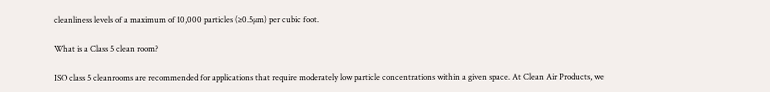cleanliness levels of a maximum of 10,000 particles (≥0.5µm) per cubic foot.

What is a Class 5 clean room?

ISO class 5 cleanrooms are recommended for applications that require moderately low particle concentrations within a given space. At Clean Air Products, we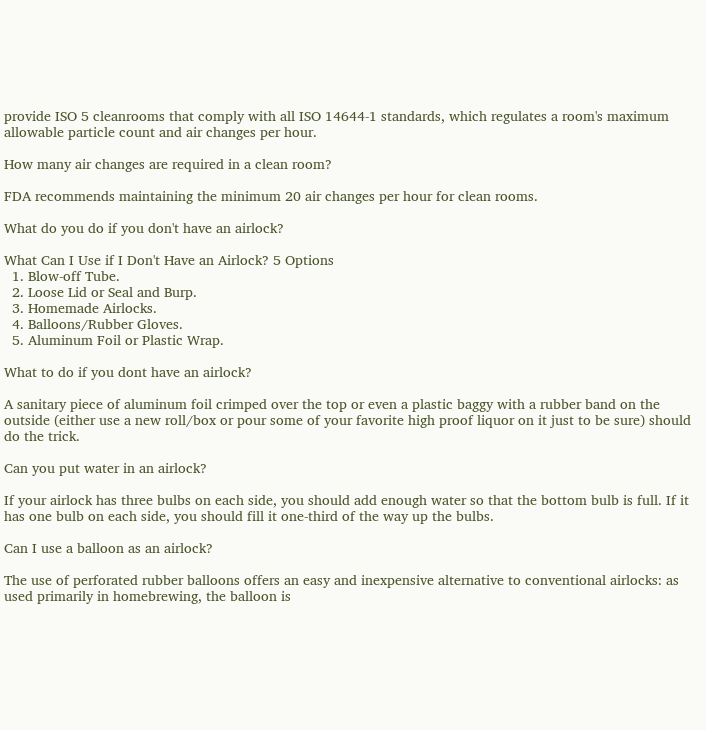provide ISO 5 cleanrooms that comply with all ISO 14644-1 standards, which regulates a room's maximum allowable particle count and air changes per hour.

How many air changes are required in a clean room?

FDA recommends maintaining the minimum 20 air changes per hour for clean rooms.

What do you do if you don't have an airlock?

What Can I Use if I Don't Have an Airlock? 5 Options
  1. Blow-off Tube.
  2. Loose Lid or Seal and Burp.
  3. Homemade Airlocks.
  4. Balloons/Rubber Gloves.
  5. Aluminum Foil or Plastic Wrap.

What to do if you dont have an airlock?

A sanitary piece of aluminum foil crimped over the top or even a plastic baggy with a rubber band on the outside (either use a new roll/box or pour some of your favorite high proof liquor on it just to be sure) should do the trick.

Can you put water in an airlock?

If your airlock has three bulbs on each side, you should add enough water so that the bottom bulb is full. If it has one bulb on each side, you should fill it one-third of the way up the bulbs.

Can I use a balloon as an airlock?

The use of perforated rubber balloons offers an easy and inexpensive alternative to conventional airlocks: as used primarily in homebrewing, the balloon is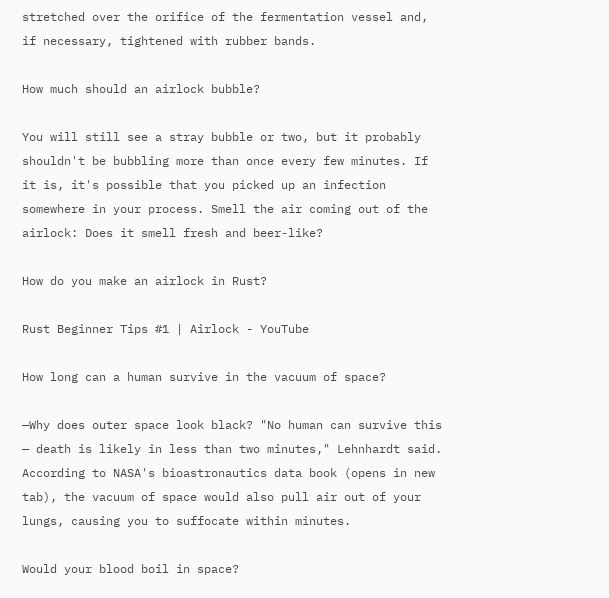stretched over the orifice of the fermentation vessel and, if necessary, tightened with rubber bands.

How much should an airlock bubble?

You will still see a stray bubble or two, but it probably shouldn't be bubbling more than once every few minutes. If it is, it's possible that you picked up an infection somewhere in your process. Smell the air coming out of the airlock: Does it smell fresh and beer-like?

How do you make an airlock in Rust?

Rust Beginner Tips #1 | Airlock - YouTube

How long can a human survive in the vacuum of space?

—Why does outer space look black? "No human can survive this — death is likely in less than two minutes," Lehnhardt said. According to NASA's bioastronautics data book (opens in new tab), the vacuum of space would also pull air out of your lungs, causing you to suffocate within minutes.

Would your blood boil in space?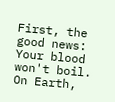First, the good news: Your blood won't boil. On Earth,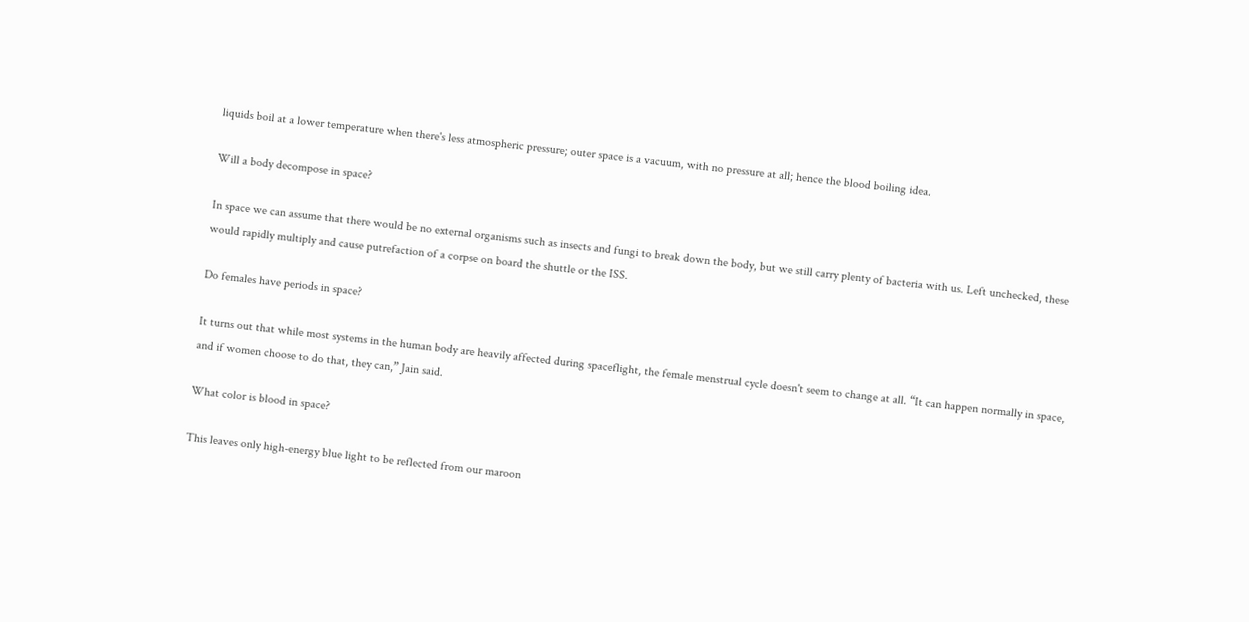liquids boil at a lower temperature when there's less atmospheric pressure; outer space is a vacuum, with no pressure at all; hence the blood boiling idea.

Will a body decompose in space?

In space we can assume that there would be no external organisms such as insects and fungi to break down the body, but we still carry plenty of bacteria with us. Left unchecked, these would rapidly multiply and cause putrefaction of a corpse on board the shuttle or the ISS.

Do females have periods in space?

It turns out that while most systems in the human body are heavily affected during spaceflight, the female menstrual cycle doesn't seem to change at all. “It can happen normally in space, and if women choose to do that, they can,” Jain said.

What color is blood in space?

This leaves only high-energy blue light to be reflected from our maroon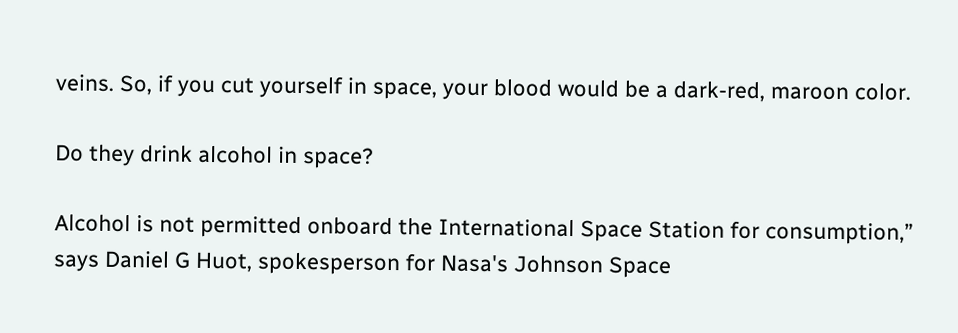veins. So, if you cut yourself in space, your blood would be a dark-red, maroon color.

Do they drink alcohol in space?

Alcohol is not permitted onboard the International Space Station for consumption,” says Daniel G Huot, spokesperson for Nasa's Johnson Space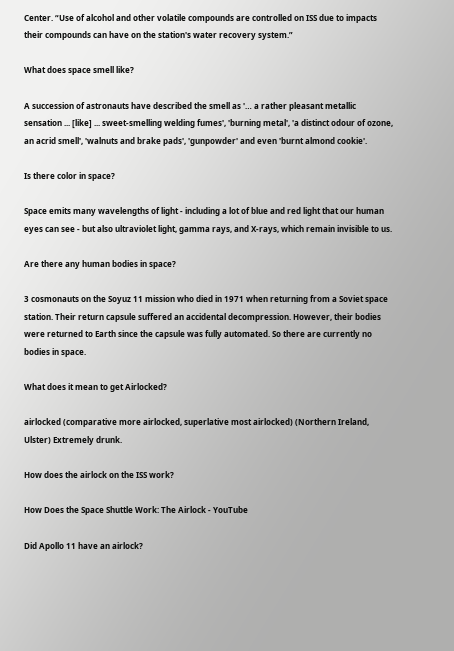Center. “Use of alcohol and other volatile compounds are controlled on ISS due to impacts their compounds can have on the station's water recovery system.”

What does space smell like?

A succession of astronauts have described the smell as '… a rather pleasant metallic sensation ... [like] ... sweet-smelling welding fumes', 'burning metal', 'a distinct odour of ozone, an acrid smell', 'walnuts and brake pads', 'gunpowder' and even 'burnt almond cookie'.

Is there color in space?

Space emits many wavelengths of light - including a lot of blue and red light that our human eyes can see - but also ultraviolet light, gamma rays, and X-rays, which remain invisible to us.

Are there any human bodies in space?

3 cosmonauts on the Soyuz 11 mission who died in 1971 when returning from a Soviet space station. Their return capsule suffered an accidental decompression. However, their bodies were returned to Earth since the capsule was fully automated. So there are currently no bodies in space.

What does it mean to get Airlocked?

airlocked (comparative more airlocked, superlative most airlocked) (Northern Ireland, Ulster) Extremely drunk.

How does the airlock on the ISS work?

How Does the Space Shuttle Work: The Airlock - YouTube

Did Apollo 11 have an airlock?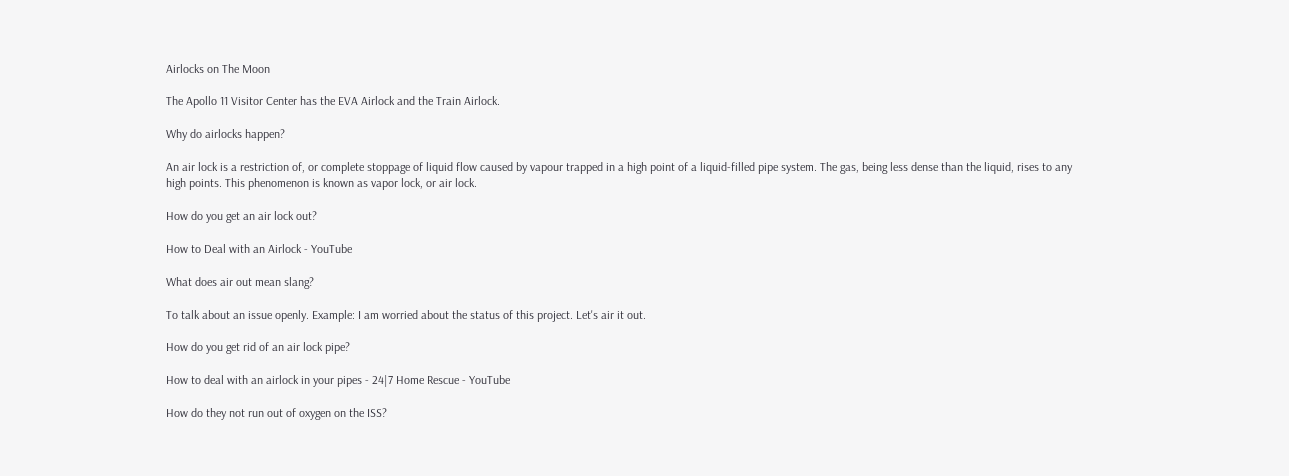Airlocks on The Moon

The Apollo 11 Visitor Center has the EVA Airlock and the Train Airlock.

Why do airlocks happen?

An air lock is a restriction of, or complete stoppage of liquid flow caused by vapour trapped in a high point of a liquid-filled pipe system. The gas, being less dense than the liquid, rises to any high points. This phenomenon is known as vapor lock, or air lock.

How do you get an air lock out?

How to Deal with an Airlock - YouTube

What does air out mean slang?

To talk about an issue openly. Example: I am worried about the status of this project. Let's air it out.

How do you get rid of an air lock pipe?

How to deal with an airlock in your pipes - 24|7 Home Rescue - YouTube

How do they not run out of oxygen on the ISS?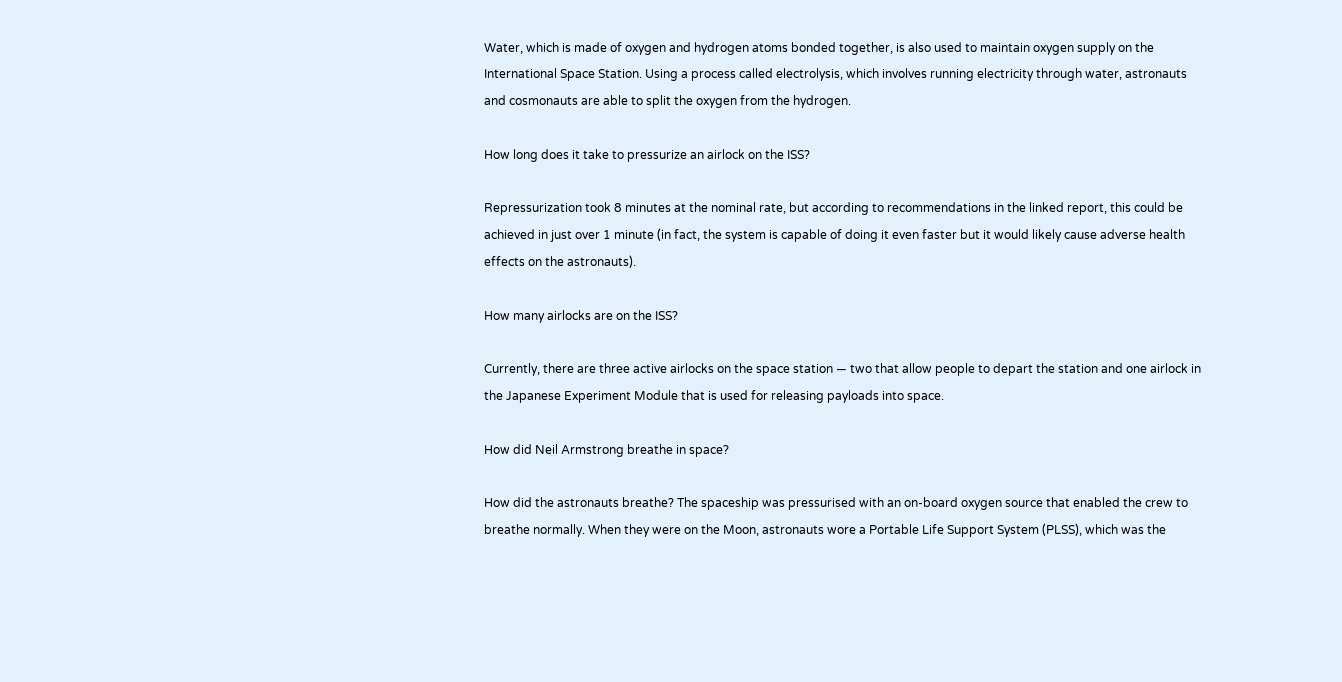Water, which is made of oxygen and hydrogen atoms bonded together, is also used to maintain oxygen supply on the International Space Station. Using a process called electrolysis, which involves running electricity through water, astronauts and cosmonauts are able to split the oxygen from the hydrogen.

How long does it take to pressurize an airlock on the ISS?

Repressurization took 8 minutes at the nominal rate, but according to recommendations in the linked report, this could be achieved in just over 1 minute (in fact, the system is capable of doing it even faster but it would likely cause adverse health effects on the astronauts).

How many airlocks are on the ISS?

Currently, there are three active airlocks on the space station — two that allow people to depart the station and one airlock in the Japanese Experiment Module that is used for releasing payloads into space.

How did Neil Armstrong breathe in space?

How did the astronauts breathe? The spaceship was pressurised with an on-board oxygen source that enabled the crew to breathe normally. When they were on the Moon, astronauts wore a Portable Life Support System (PLSS), which was the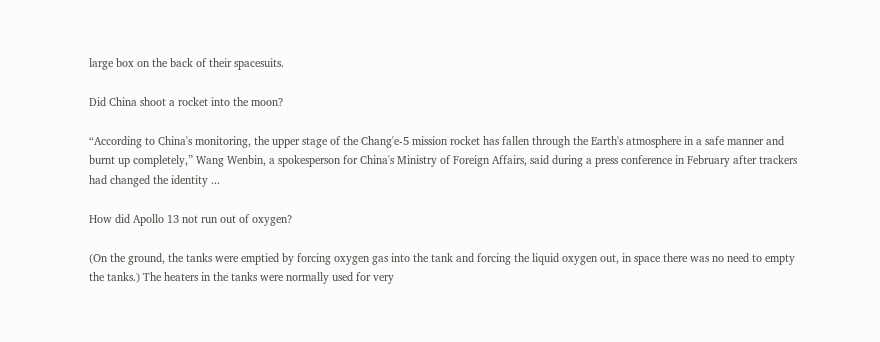large box on the back of their spacesuits.

Did China shoot a rocket into the moon?

“According to China's monitoring, the upper stage of the Chang'e-5 mission rocket has fallen through the Earth's atmosphere in a safe manner and burnt up completely,” Wang Wenbin, a spokesperson for China's Ministry of Foreign Affairs, said during a press conference in February after trackers had changed the identity ...

How did Apollo 13 not run out of oxygen?

(On the ground, the tanks were emptied by forcing oxygen gas into the tank and forcing the liquid oxygen out, in space there was no need to empty the tanks.) The heaters in the tanks were normally used for very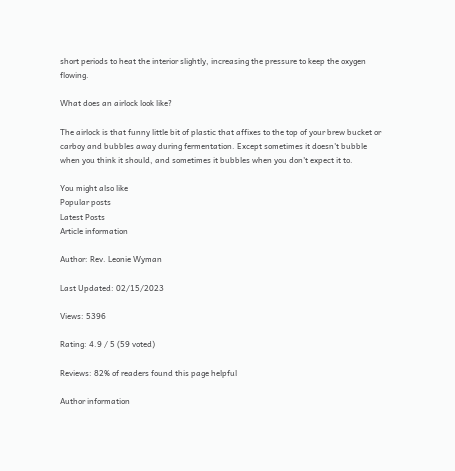short periods to heat the interior slightly, increasing the pressure to keep the oxygen flowing.

What does an airlock look like?

The airlock is that funny little bit of plastic that affixes to the top of your brew bucket or carboy and bubbles away during fermentation. Except sometimes it doesn't bubble when you think it should, and sometimes it bubbles when you don't expect it to.

You might also like
Popular posts
Latest Posts
Article information

Author: Rev. Leonie Wyman

Last Updated: 02/15/2023

Views: 5396

Rating: 4.9 / 5 (59 voted)

Reviews: 82% of readers found this page helpful

Author information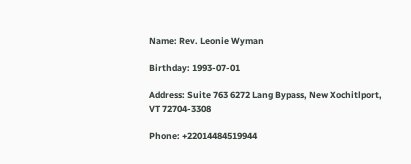Name: Rev. Leonie Wyman

Birthday: 1993-07-01

Address: Suite 763 6272 Lang Bypass, New Xochitlport, VT 72704-3308

Phone: +22014484519944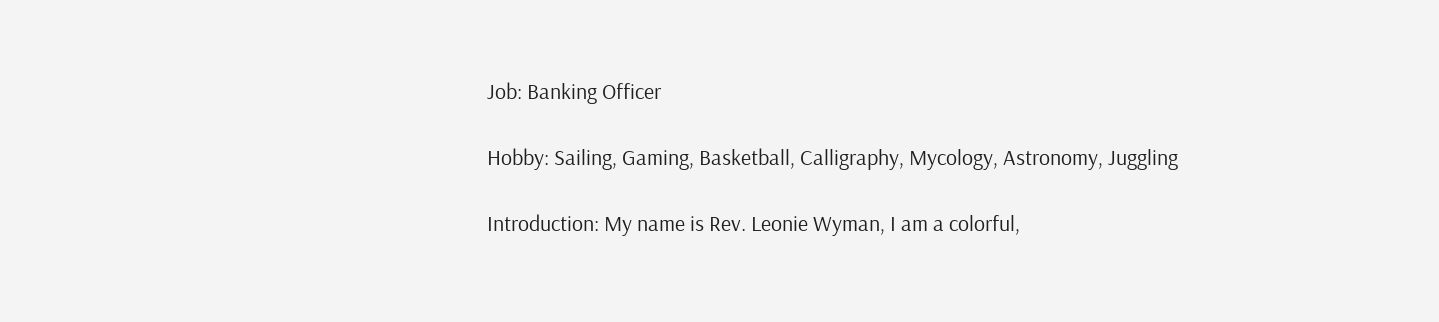Job: Banking Officer

Hobby: Sailing, Gaming, Basketball, Calligraphy, Mycology, Astronomy, Juggling

Introduction: My name is Rev. Leonie Wyman, I am a colorful,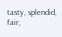tasty, splendid, fair,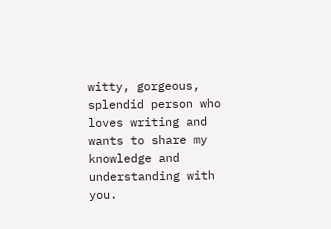witty, gorgeous, splendid person who loves writing and wants to share my knowledge and understanding with you.